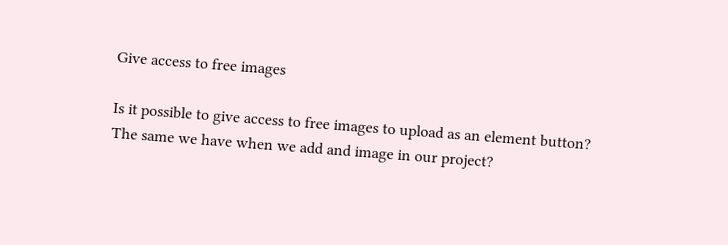Give access to free images

Is it possible to give access to free images to upload as an element button? The same we have when we add and image in our project?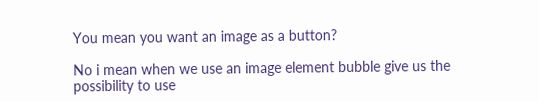You mean you want an image as a button?

No i mean when we use an image element bubble give us the possibility to use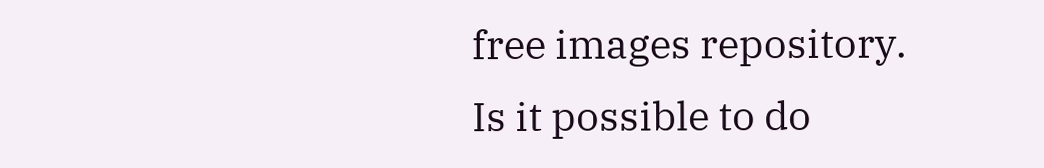free images repository.
Is it possible to do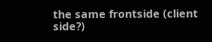the same frontside (client side?)